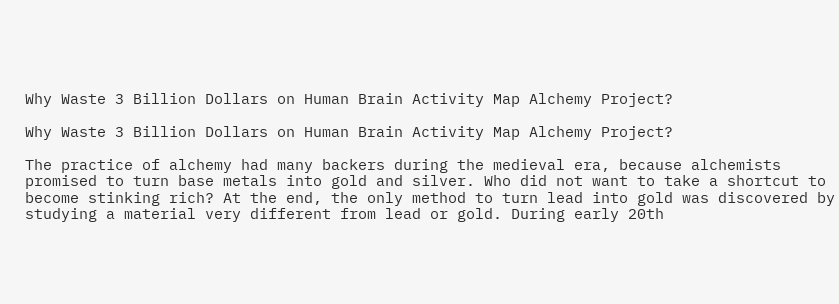Why Waste 3 Billion Dollars on Human Brain Activity Map Alchemy Project?

Why Waste 3 Billion Dollars on Human Brain Activity Map Alchemy Project?

The practice of alchemy had many backers during the medieval era, because alchemists promised to turn base metals into gold and silver. Who did not want to take a shortcut to become stinking rich? At the end, the only method to turn lead into gold was discovered by studying a material very different from lead or gold. During early 20th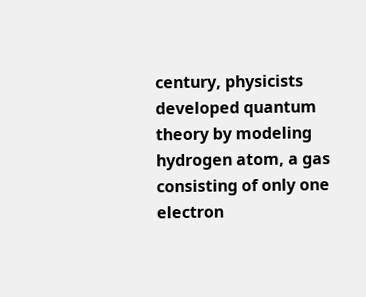century, physicists developed quantum theory by modeling hydrogen atom, a gas consisting of only one electron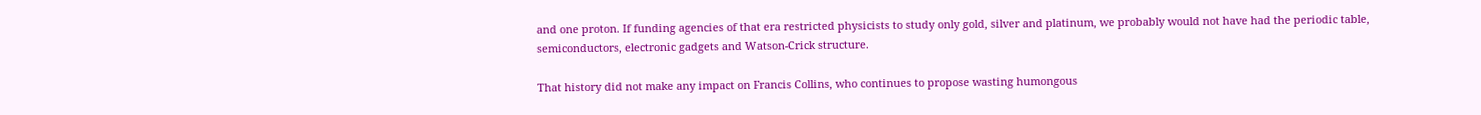and one proton. If funding agencies of that era restricted physicists to study only gold, silver and platinum, we probably would not have had the periodic table, semiconductors, electronic gadgets and Watson-Crick structure.

That history did not make any impact on Francis Collins, who continues to propose wasting humongous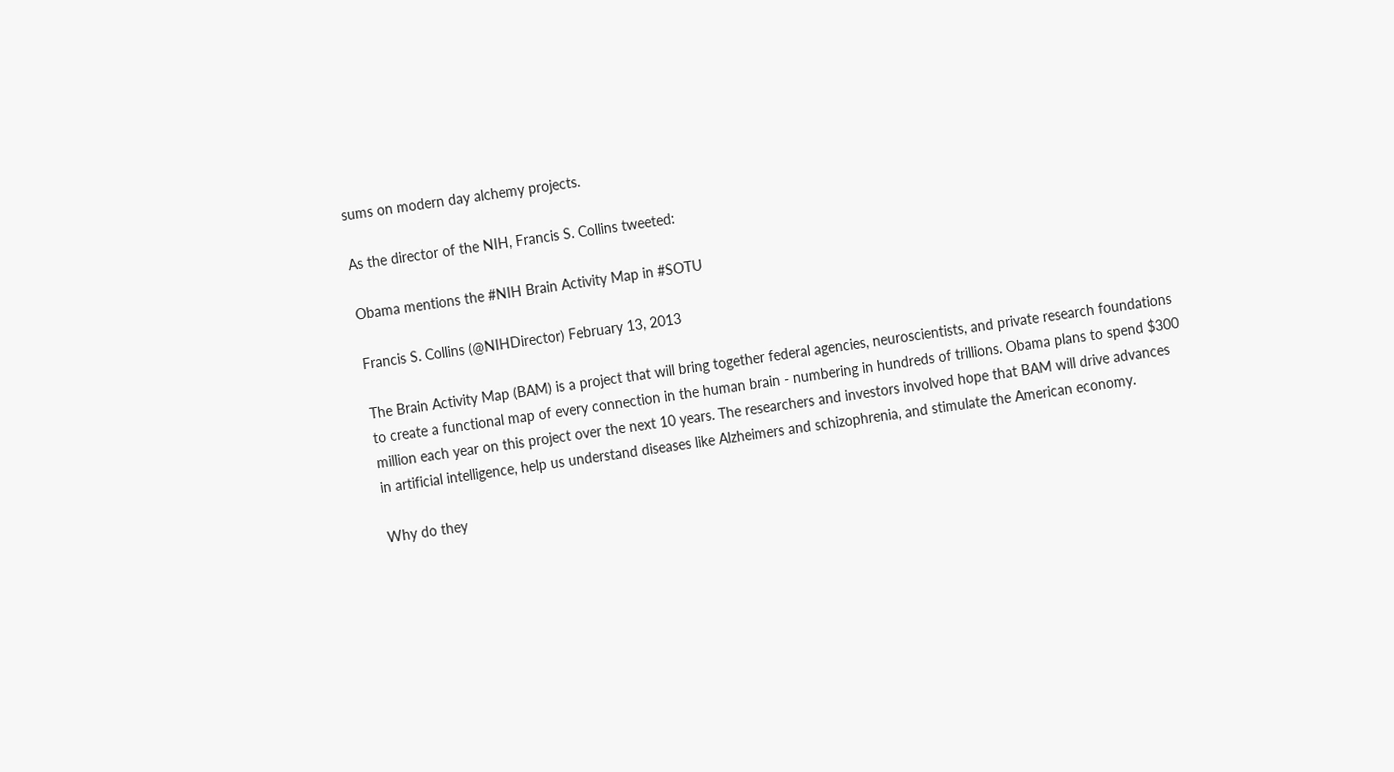sums on modern day alchemy projects.

As the director of the NIH, Francis S. Collins tweeted:

Obama mentions the #NIH Brain Activity Map in #SOTU

Francis S. Collins (@NIHDirector) February 13, 2013

The Brain Activity Map (BAM) is a project that will bring together federal agencies, neuroscientists, and private research foundations to create a functional map of every connection in the human brain - numbering in hundreds of trillions. Obama plans to spend $300 million each year on this project over the next 10 years. The researchers and investors involved hope that BAM will drive advances in artificial intelligence, help us understand diseases like Alzheimers and schizophrenia, and stimulate the American economy.

Why do they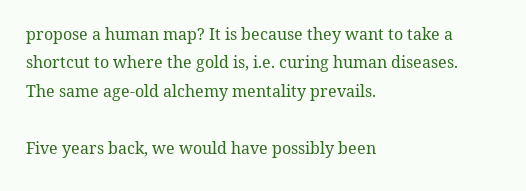propose a human map? It is because they want to take a shortcut to where the gold is, i.e. curing human diseases. The same age-old alchemy mentality prevails.

Five years back, we would have possibly been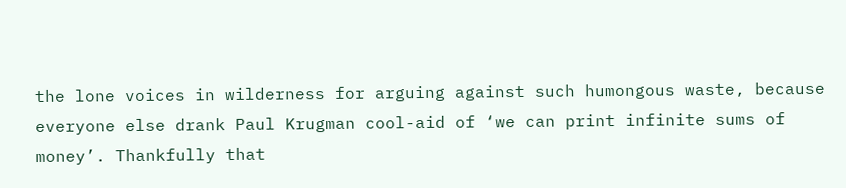the lone voices in wilderness for arguing against such humongous waste, because everyone else drank Paul Krugman cool-aid of ‘we can print infinite sums of money’. Thankfully that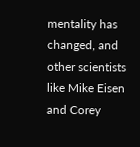mentality has changed, and other scientists like Mike Eisen and Corey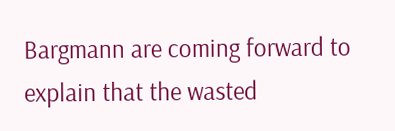Bargmann are coming forward to explain that the wasted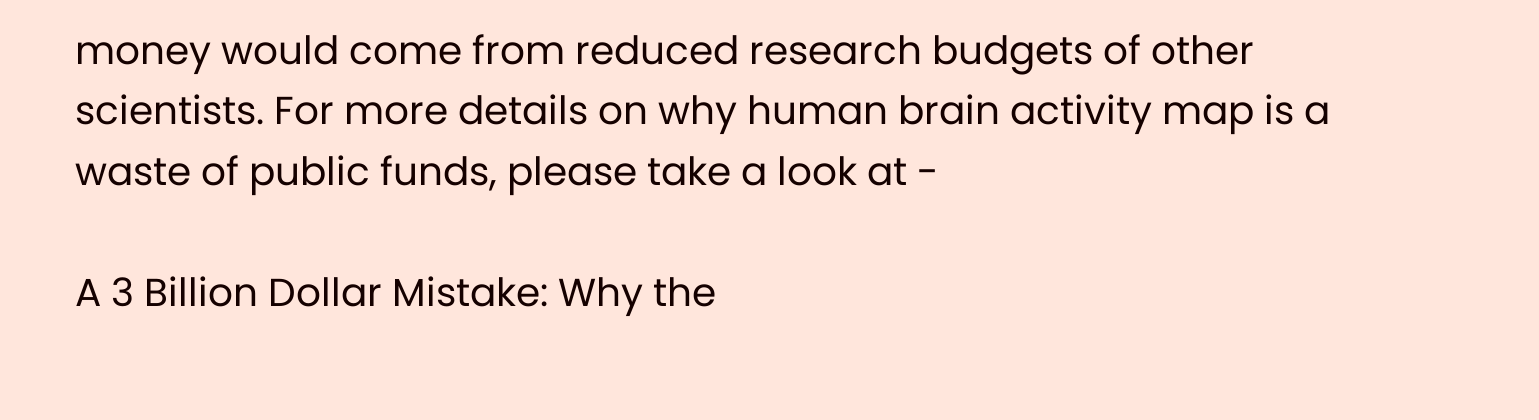money would come from reduced research budgets of other scientists. For more details on why human brain activity map is a waste of public funds, please take a look at -

A 3 Billion Dollar Mistake: Why the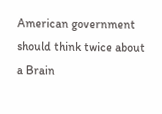American government should think twice about a Brain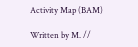Activity Map (BAM)

Written by M. //